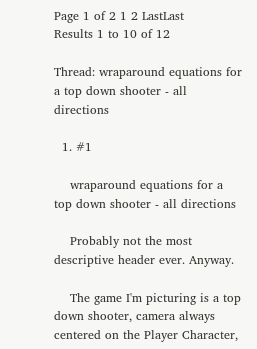Page 1 of 2 1 2 LastLast
Results 1 to 10 of 12

Thread: wraparound equations for a top down shooter - all directions

  1. #1

    wraparound equations for a top down shooter - all directions

    Probably not the most descriptive header ever. Anyway.

    The game I'm picturing is a top down shooter, camera always centered on the Player Character,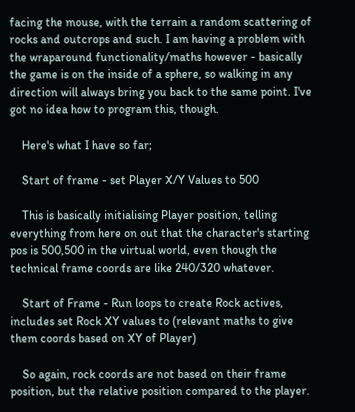facing the mouse, with the terrain a random scattering of rocks and outcrops and such. I am having a problem with the wraparound functionality/maths however - basically the game is on the inside of a sphere, so walking in any direction will always bring you back to the same point. I've got no idea how to program this, though.

    Here's what I have so far;

    Start of frame - set Player X/Y Values to 500

    This is basically initialising Player position, telling everything from here on out that the character's starting pos is 500,500 in the virtual world, even though the technical frame coords are like 240/320 whatever.

    Start of Frame - Run loops to create Rock actives, includes set Rock XY values to (relevant maths to give them coords based on XY of Player)

    So again, rock coords are not based on their frame position, but the relative position compared to the player.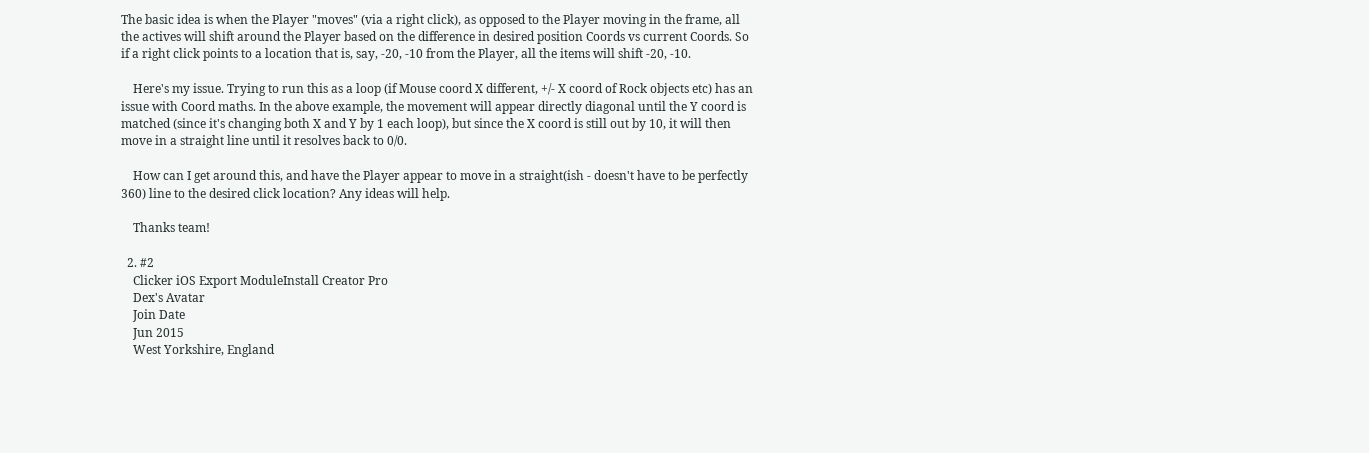The basic idea is when the Player "moves" (via a right click), as opposed to the Player moving in the frame, all the actives will shift around the Player based on the difference in desired position Coords vs current Coords. So if a right click points to a location that is, say, -20, -10 from the Player, all the items will shift -20, -10.

    Here's my issue. Trying to run this as a loop (if Mouse coord X different, +/- X coord of Rock objects etc) has an issue with Coord maths. In the above example, the movement will appear directly diagonal until the Y coord is matched (since it's changing both X and Y by 1 each loop), but since the X coord is still out by 10, it will then move in a straight line until it resolves back to 0/0.

    How can I get around this, and have the Player appear to move in a straight(ish - doesn't have to be perfectly 360) line to the desired click location? Any ideas will help.

    Thanks team!

  2. #2
    Clicker iOS Export ModuleInstall Creator Pro
    Dex's Avatar
    Join Date
    Jun 2015
    West Yorkshire, England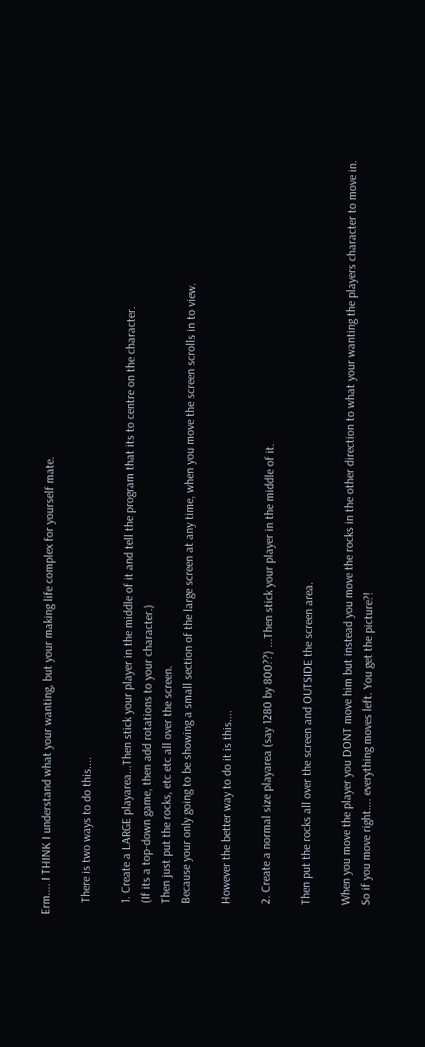Erm.... I THINK I understand what your wanting, but your making life complex for yourself mate.

    There is two ways to do this....

    1. Create a LARGE playarea...Then stick your player in the middle of it and tell the program that its to centre on the character.
    (If its a top-down game, then add rotations to your character.)
    Then just put the rocks, etc etc all over the screen.
    Because your only going to be showing a small section of the large screen at any time, when you move the screen scrolls in to view.

    However the better way to do it is this....

    2. Create a normal size playarea (say 1280 by 800??) ...Then stick your player in the middle of it.

    Then put the rocks all over the screen and OUTSIDE the screen area.

    When you move the player you DONT move him but instead you move the rocks in the other direction to what your wanting the players character to move in.
    So if you move right.... everything moves left. You get the picture?!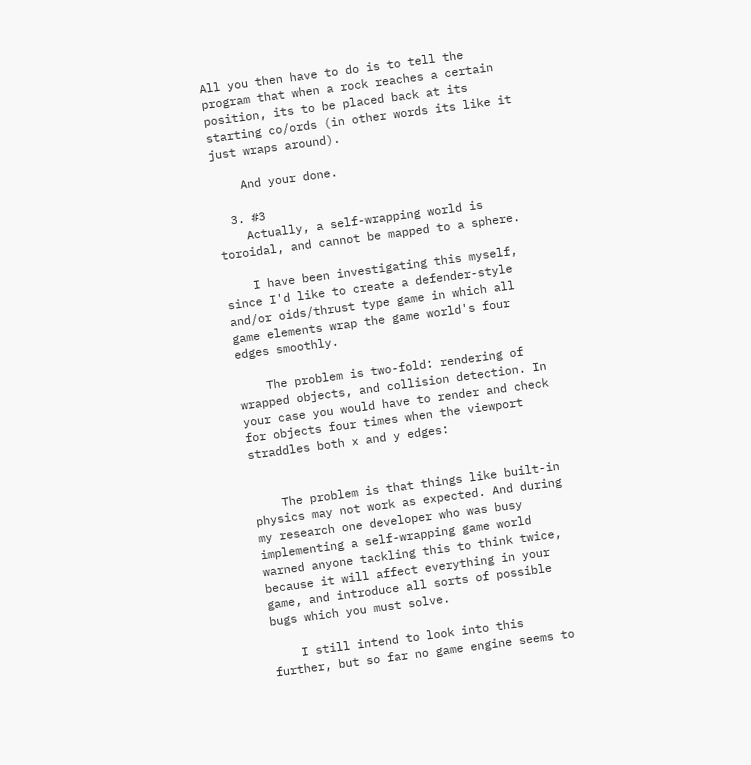All you then have to do is to tell the program that when a rock reaches a certain position, its to be placed back at its starting co/ords (in other words its like it just wraps around).

    And your done.

  3. #3
    Actually, a self-wrapping world is toroidal, and cannot be mapped to a sphere.

    I have been investigating this myself, since I'd like to create a defender-style and/or oids/thrust type game in which all game elements wrap the game world's four edges smoothly.

    The problem is two-fold: rendering of wrapped objects, and collision detection. In your case you would have to render and check for objects four times when the viewport straddles both x and y edges:


    The problem is that things like built-in physics may not work as expected. And during my research one developer who was busy implementing a self-wrapping game world warned anyone tackling this to think twice, because it will affect everything in your game, and introduce all sorts of possible bugs which you must solve.

    I still intend to look into this further, but so far no game engine seems to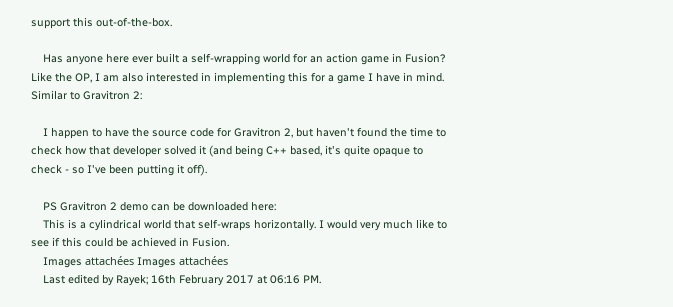support this out-of-the-box.

    Has anyone here ever built a self-wrapping world for an action game in Fusion? Like the OP, I am also interested in implementing this for a game I have in mind. Similar to Gravitron 2:

    I happen to have the source code for Gravitron 2, but haven't found the time to check how that developer solved it (and being C++ based, it's quite opaque to check - so I've been putting it off).

    PS Gravitron 2 demo can be downloaded here:
    This is a cylindrical world that self-wraps horizontally. I would very much like to see if this could be achieved in Fusion.
    Images attachées Images attachées
    Last edited by Rayek; 16th February 2017 at 06:16 PM.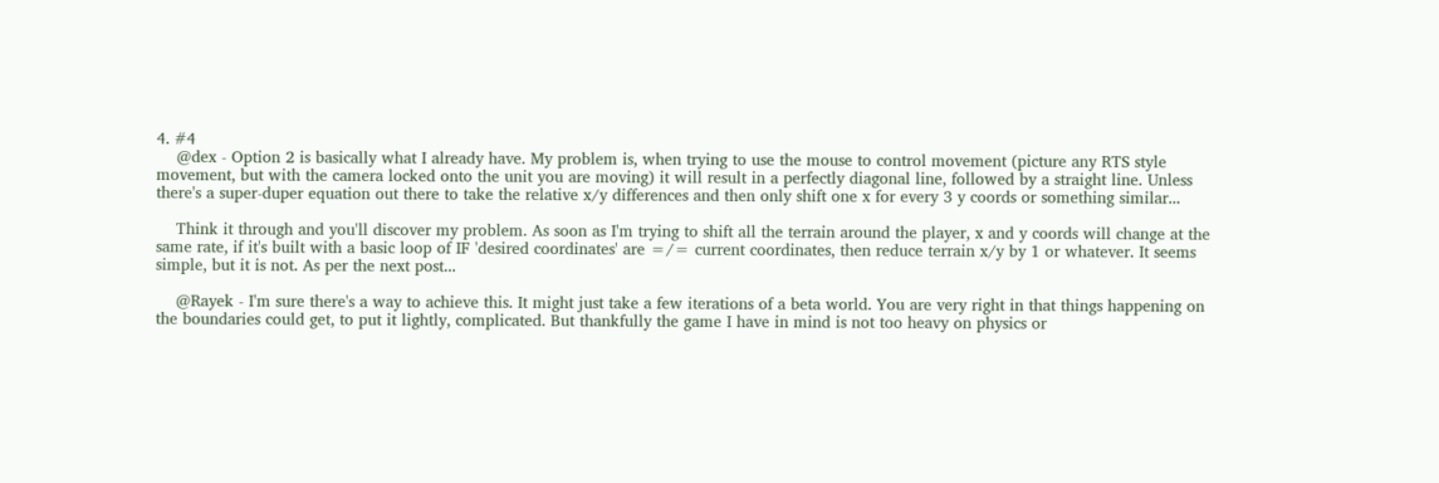4. #4
    @dex - Option 2 is basically what I already have. My problem is, when trying to use the mouse to control movement (picture any RTS style movement, but with the camera locked onto the unit you are moving) it will result in a perfectly diagonal line, followed by a straight line. Unless there's a super-duper equation out there to take the relative x/y differences and then only shift one x for every 3 y coords or something similar...

    Think it through and you'll discover my problem. As soon as I'm trying to shift all the terrain around the player, x and y coords will change at the same rate, if it's built with a basic loop of IF 'desired coordinates' are =/= current coordinates, then reduce terrain x/y by 1 or whatever. It seems simple, but it is not. As per the next post...

    @Rayek - I'm sure there's a way to achieve this. It might just take a few iterations of a beta world. You are very right in that things happening on the boundaries could get, to put it lightly, complicated. But thankfully the game I have in mind is not too heavy on physics or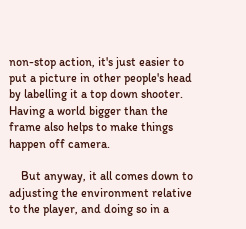non-stop action, it's just easier to put a picture in other people's head by labelling it a top down shooter. Having a world bigger than the frame also helps to make things happen off camera.

    But anyway, it all comes down to adjusting the environment relative to the player, and doing so in a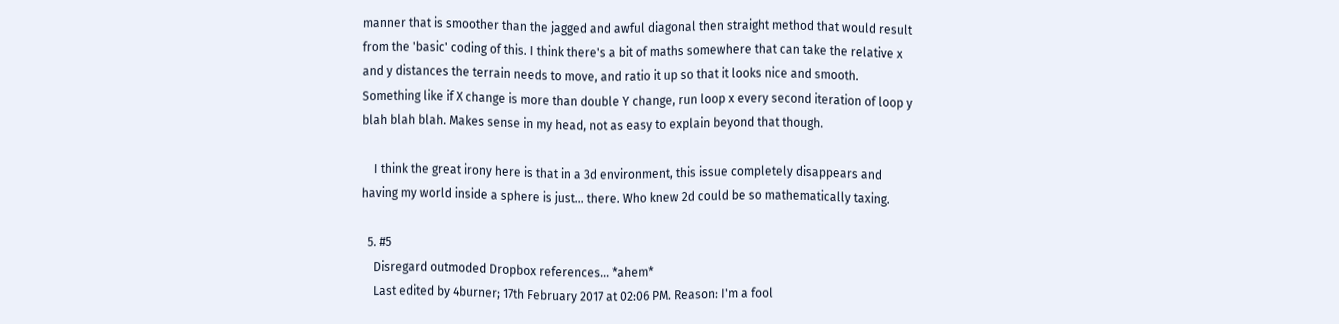manner that is smoother than the jagged and awful diagonal then straight method that would result from the 'basic' coding of this. I think there's a bit of maths somewhere that can take the relative x and y distances the terrain needs to move, and ratio it up so that it looks nice and smooth. Something like if X change is more than double Y change, run loop x every second iteration of loop y blah blah blah. Makes sense in my head, not as easy to explain beyond that though.

    I think the great irony here is that in a 3d environment, this issue completely disappears and having my world inside a sphere is just... there. Who knew 2d could be so mathematically taxing.

  5. #5
    Disregard outmoded Dropbox references... *ahem*
    Last edited by 4burner; 17th February 2017 at 02:06 PM. Reason: I'm a fool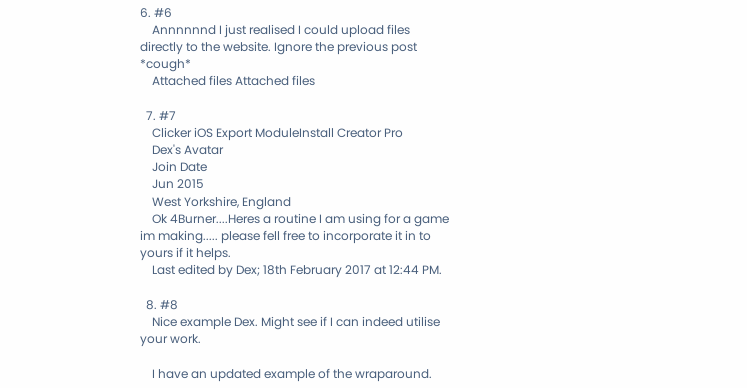6. #6
    Annnnnnd I just realised I could upload files directly to the website. Ignore the previous post *cough*
    Attached files Attached files

  7. #7
    Clicker iOS Export ModuleInstall Creator Pro
    Dex's Avatar
    Join Date
    Jun 2015
    West Yorkshire, England
    Ok 4Burner....Heres a routine I am using for a game im making..... please fell free to incorporate it in to yours if it helps.
    Last edited by Dex; 18th February 2017 at 12:44 PM.

  8. #8
    Nice example Dex. Might see if I can indeed utilise your work.

    I have an updated example of the wraparound.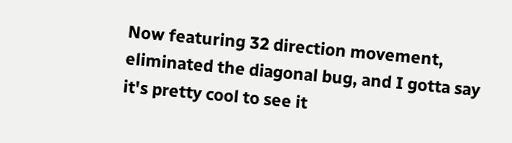Now featuring 32 direction movement, eliminated the diagonal bug, and I gotta say it's pretty cool to see it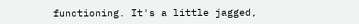functioning. It's a little jagged,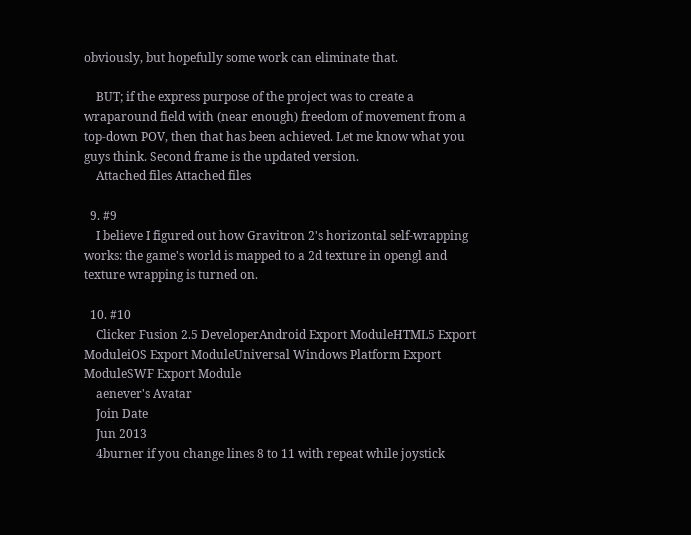obviously, but hopefully some work can eliminate that.

    BUT; if the express purpose of the project was to create a wraparound field with (near enough) freedom of movement from a top-down POV, then that has been achieved. Let me know what you guys think. Second frame is the updated version.
    Attached files Attached files

  9. #9
    I believe I figured out how Gravitron 2's horizontal self-wrapping works: the game's world is mapped to a 2d texture in opengl and texture wrapping is turned on.

  10. #10
    Clicker Fusion 2.5 DeveloperAndroid Export ModuleHTML5 Export ModuleiOS Export ModuleUniversal Windows Platform Export ModuleSWF Export Module
    aenever's Avatar
    Join Date
    Jun 2013
    4burner if you change lines 8 to 11 with repeat while joystick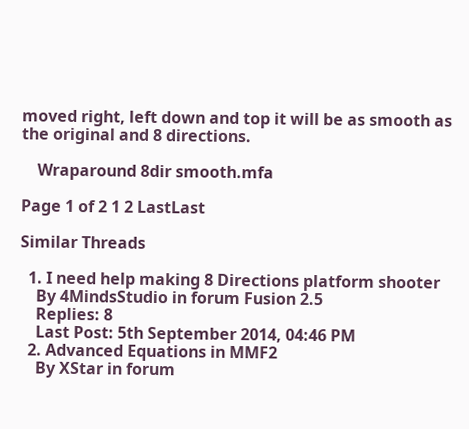moved right, left down and top it will be as smooth as the original and 8 directions.

    Wraparound 8dir smooth.mfa

Page 1 of 2 1 2 LastLast

Similar Threads

  1. I need help making 8 Directions platform shooter
    By 4MindsStudio in forum Fusion 2.5
    Replies: 8
    Last Post: 5th September 2014, 04:46 PM
  2. Advanced Equations in MMF2
    By XStar in forum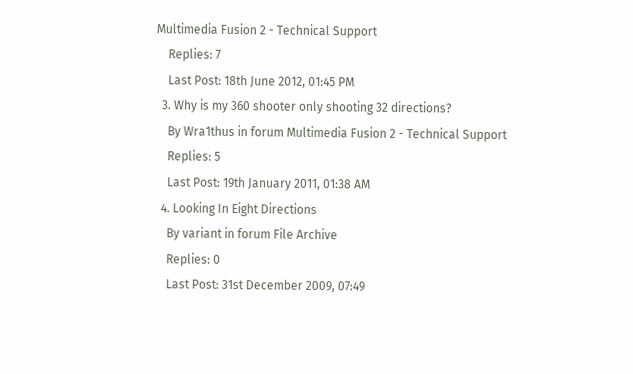Multimedia Fusion 2 - Technical Support
    Replies: 7
    Last Post: 18th June 2012, 01:45 PM
  3. Why is my 360 shooter only shooting 32 directions?
    By Wra1thus in forum Multimedia Fusion 2 - Technical Support
    Replies: 5
    Last Post: 19th January 2011, 01:38 AM
  4. Looking In Eight Directions
    By variant in forum File Archive
    Replies: 0
    Last Post: 31st December 2009, 07:49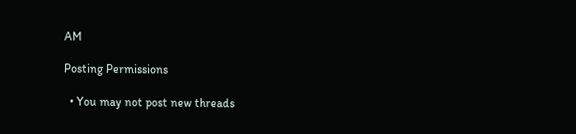AM

Posting Permissions

  • You may not post new threads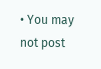• You may not post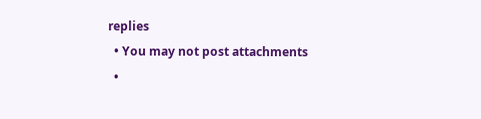replies
  • You may not post attachments
  •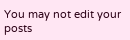You may not edit your posts